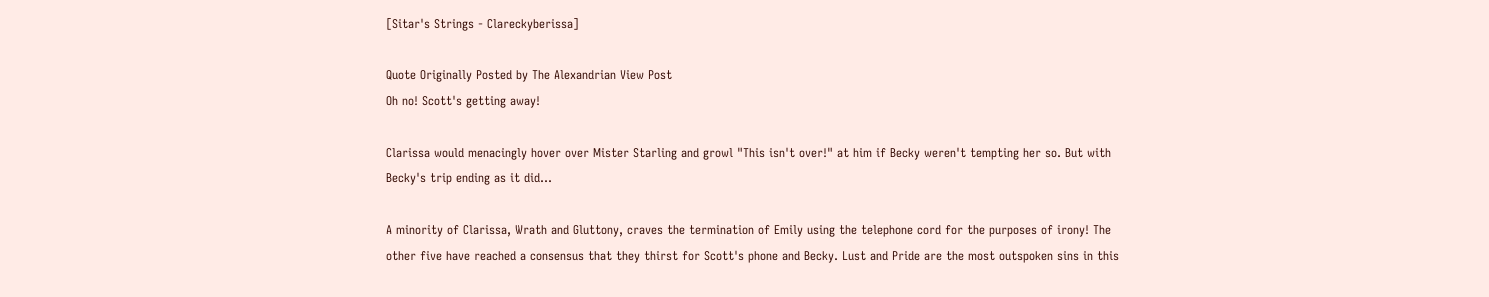[Sitar's Strings - Clareckyberissa]

Quote Originally Posted by The Alexandrian View Post
Oh no! Scott's getting away!

Clarissa would menacingly hover over Mister Starling and growl "This isn't over!" at him if Becky weren't tempting her so. But with Becky's trip ending as it did...

A minority of Clarissa, Wrath and Gluttony, craves the termination of Emily using the telephone cord for the purposes of irony! The other five have reached a consensus that they thirst for Scott's phone and Becky. Lust and Pride are the most outspoken sins in this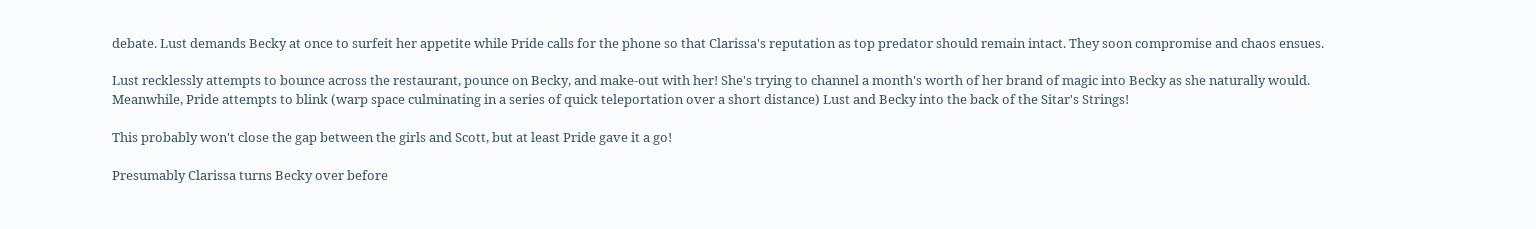debate. Lust demands Becky at once to surfeit her appetite while Pride calls for the phone so that Clarissa's reputation as top predator should remain intact. They soon compromise and chaos ensues.

Lust recklessly attempts to bounce across the restaurant, pounce on Becky, and make-out with her! She's trying to channel a month's worth of her brand of magic into Becky as she naturally would. Meanwhile, Pride attempts to blink (warp space culminating in a series of quick teleportation over a short distance) Lust and Becky into the back of the Sitar's Strings!

This probably won't close the gap between the girls and Scott, but at least Pride gave it a go!

Presumably Clarissa turns Becky over before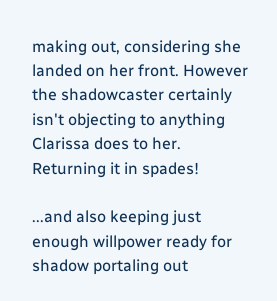making out, considering she landed on her front. However the shadowcaster certainly isn't objecting to anything Clarissa does to her. Returning it in spades!

...and also keeping just enough willpower ready for shadow portaling out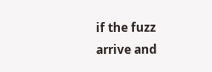if the fuzz arrive and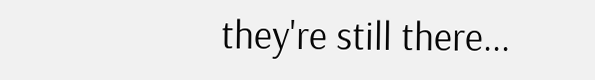they're still there...